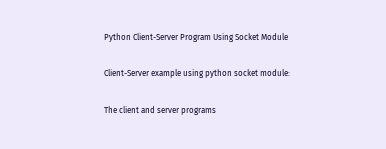Python Client-Server Program Using Socket Module

Client-Server example using python socket module:

The client and server programs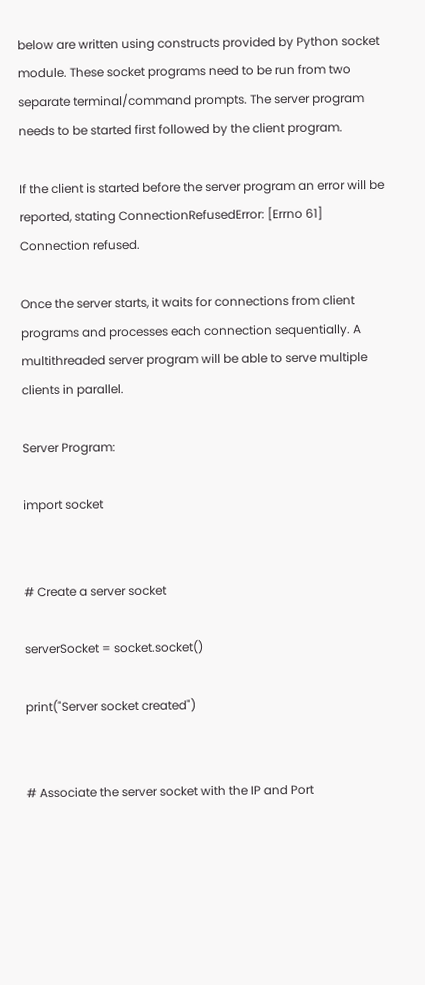below are written using constructs provided by Python socket module. These socket programs need to be run from two separate terminal/command prompts. The server program needs to be started first followed by the client program.

If the client is started before the server program an error will be reported, stating ConnectionRefusedError: [Errno 61] Connection refused.

Once the server starts, it waits for connections from client programs and processes each connection sequentially. A multithreaded server program will be able to serve multiple clients in parallel.

Server Program:

import socket


# Create a server socket

serverSocket = socket.socket()

print("Server socket created")


# Associate the server socket with the IP and Port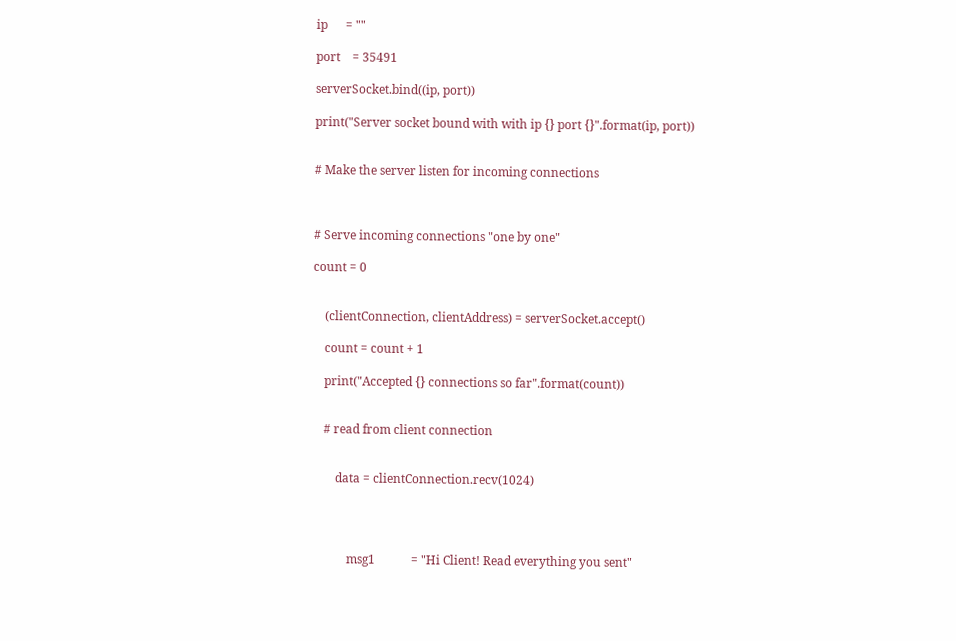ip      = ""

port    = 35491

serverSocket.bind((ip, port))

print("Server socket bound with with ip {} port {}".format(ip, port))


# Make the server listen for incoming connections



# Serve incoming connections "one by one"

count = 0


    (clientConnection, clientAddress) = serverSocket.accept()

    count = count + 1

    print("Accepted {} connections so far".format(count))


    # read from client connection


        data = clientConnection.recv(1024)




            msg1            = "Hi Client! Read everything you sent"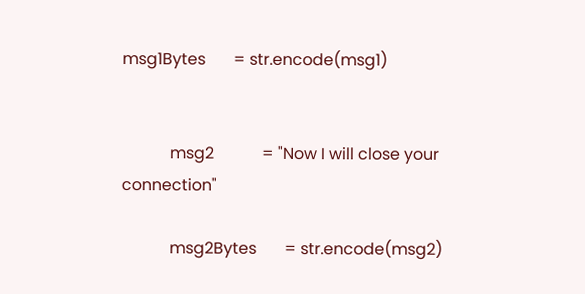msg1Bytes       = str.encode(msg1)


            msg2            = "Now I will close your connection"

            msg2Bytes       = str.encode(msg2)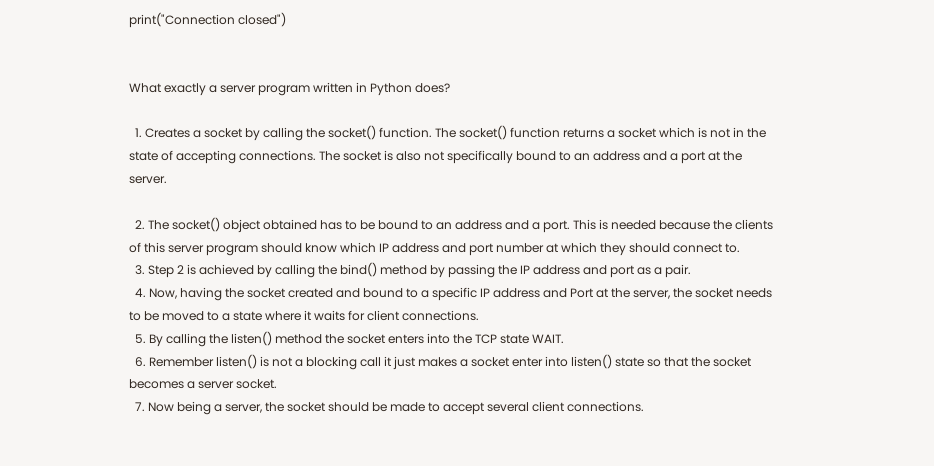print("Connection closed")


What exactly a server program written in Python does?

  1. Creates a socket by calling the socket() function. The socket() function returns a socket which is not in the state of accepting connections. The socket is also not specifically bound to an address and a port at the server.

  2. The socket() object obtained has to be bound to an address and a port. This is needed because the clients of this server program should know which IP address and port number at which they should connect to.
  3. Step 2 is achieved by calling the bind() method by passing the IP address and port as a pair.
  4. Now, having the socket created and bound to a specific IP address and Port at the server, the socket needs to be moved to a state where it waits for client connections.
  5. By calling the listen() method the socket enters into the TCP state WAIT.
  6. Remember listen() is not a blocking call it just makes a socket enter into listen() state so that the socket becomes a server socket.
  7. Now being a server, the socket should be made to accept several client connections.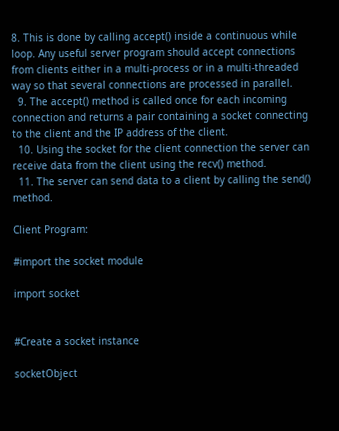8. This is done by calling accept() inside a continuous while loop. Any useful server program should accept connections from clients either in a multi-process or in a multi-threaded way so that several connections are processed in parallel.
  9. The accept() method is called once for each incoming connection and returns a pair containing a socket connecting to the client and the IP address of the client.
  10. Using the socket for the client connection the server can receive data from the client using the recv() method.
  11. The server can send data to a client by calling the send() method.

Client Program:

#import the socket module

import socket


#Create a socket instance

socketObject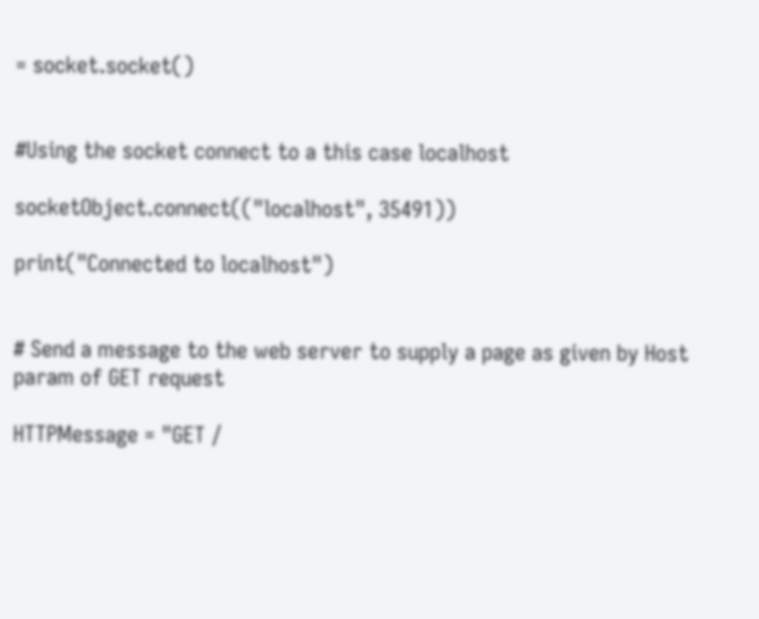= socket.socket()


#Using the socket connect to a this case localhost

socketObject.connect(("localhost", 35491))

print("Connected to localhost")


# Send a message to the web server to supply a page as given by Host param of GET request

HTTPMessage = "GET /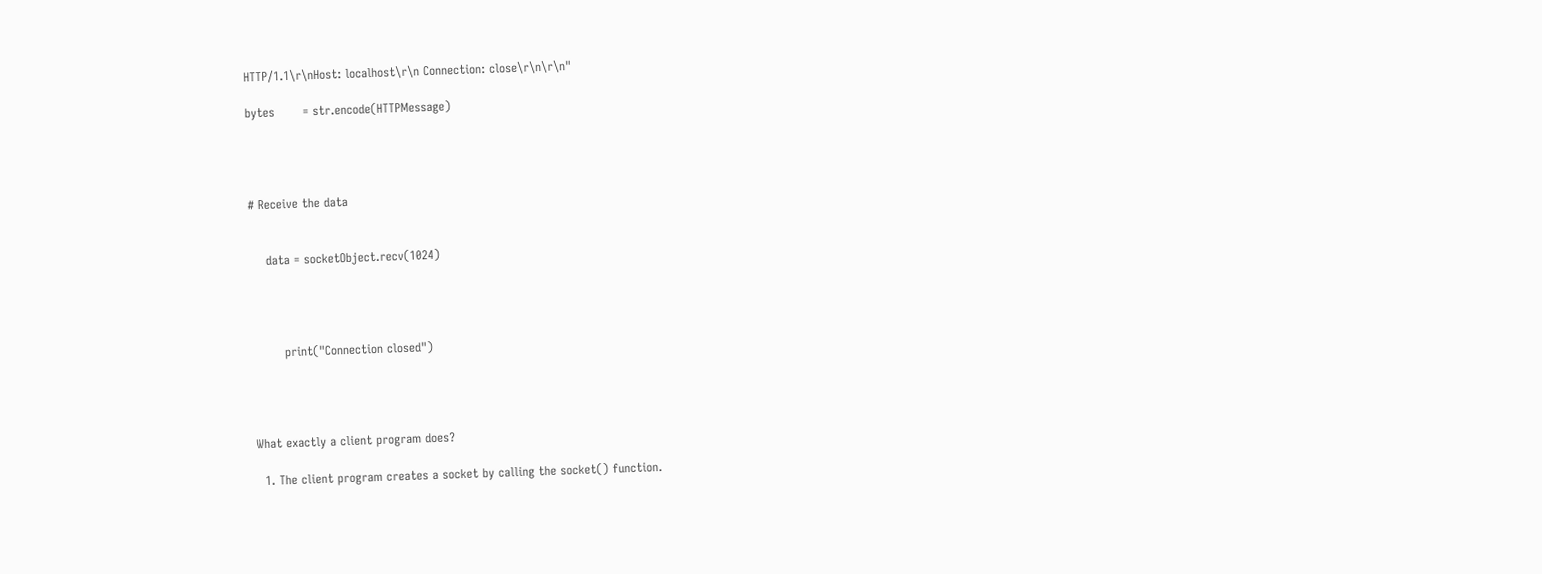HTTP/1.1\r\nHost: localhost\r\n Connection: close\r\n\r\n"

bytes       = str.encode(HTTPMessage)




# Receive the data


    data = socketObject.recv(1024)




        print("Connection closed")




What exactly a client program does?

  1. The client program creates a socket by calling the socket() function.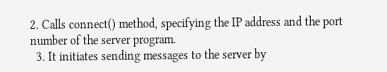2. Calls connect() method, specifying the IP address and the port number of the server program.
  3. It initiates sending messages to the server by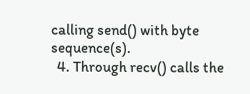calling send() with byte sequence(s).
  4. Through recv() calls the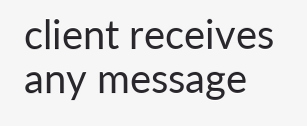client receives any message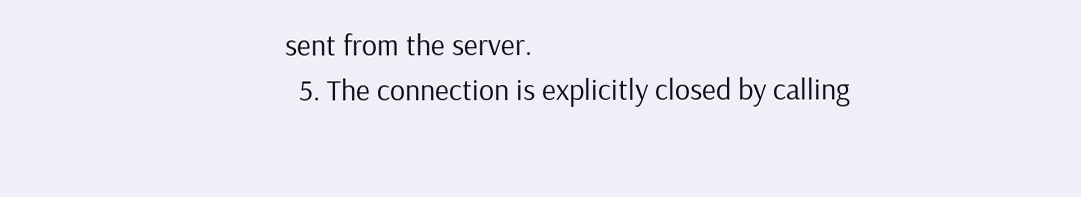sent from the server.
  5. The connection is explicitly closed by calling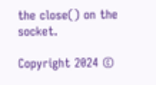the close() on the socket.

Copyright 2024 ©